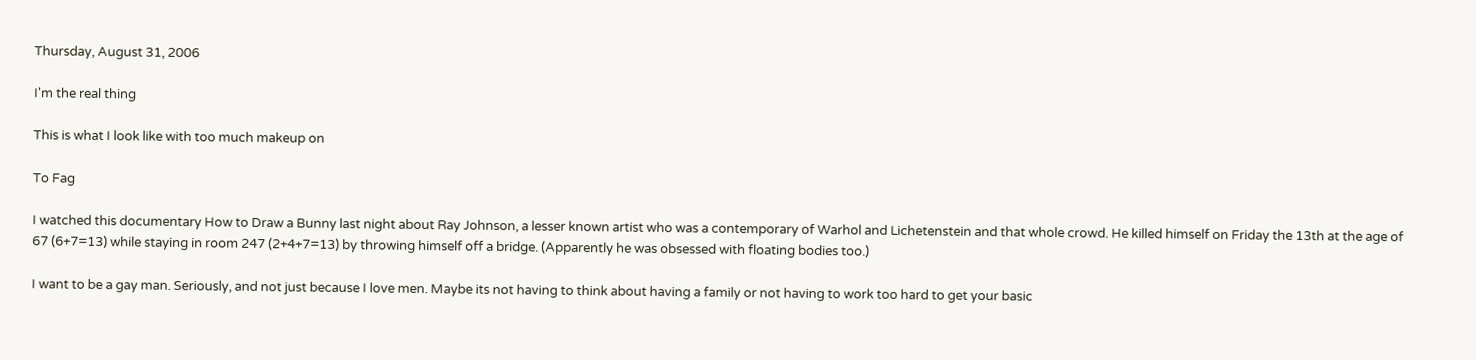Thursday, August 31, 2006

I'm the real thing

This is what I look like with too much makeup on

To Fag

I watched this documentary How to Draw a Bunny last night about Ray Johnson, a lesser known artist who was a contemporary of Warhol and Lichetenstein and that whole crowd. He killed himself on Friday the 13th at the age of 67 (6+7=13) while staying in room 247 (2+4+7=13) by throwing himself off a bridge. (Apparently he was obsessed with floating bodies too.)

I want to be a gay man. Seriously, and not just because I love men. Maybe its not having to think about having a family or not having to work too hard to get your basic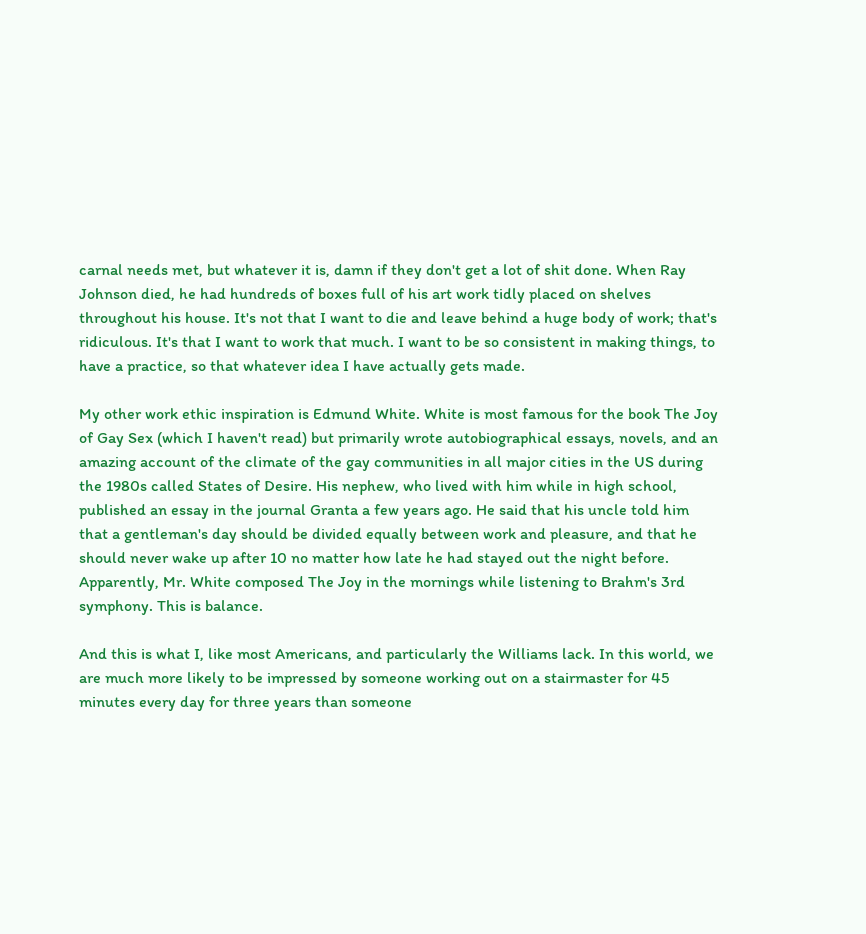carnal needs met, but whatever it is, damn if they don't get a lot of shit done. When Ray Johnson died, he had hundreds of boxes full of his art work tidly placed on shelves throughout his house. It's not that I want to die and leave behind a huge body of work; that's ridiculous. It's that I want to work that much. I want to be so consistent in making things, to have a practice, so that whatever idea I have actually gets made.

My other work ethic inspiration is Edmund White. White is most famous for the book The Joy of Gay Sex (which I haven't read) but primarily wrote autobiographical essays, novels, and an amazing account of the climate of the gay communities in all major cities in the US during the 1980s called States of Desire. His nephew, who lived with him while in high school, published an essay in the journal Granta a few years ago. He said that his uncle told him that a gentleman's day should be divided equally between work and pleasure, and that he should never wake up after 10 no matter how late he had stayed out the night before. Apparently, Mr. White composed The Joy in the mornings while listening to Brahm's 3rd symphony. This is balance.

And this is what I, like most Americans, and particularly the Williams lack. In this world, we are much more likely to be impressed by someone working out on a stairmaster for 45 minutes every day for three years than someone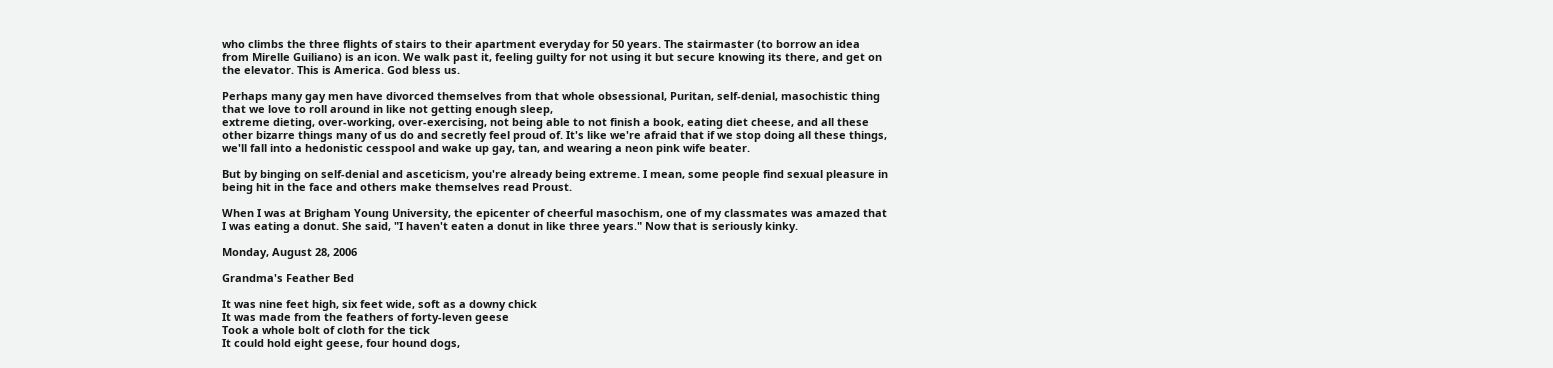who climbs the three flights of stairs to their apartment everyday for 50 years. The stairmaster (to borrow an idea from Mirelle Guiliano) is an icon. We walk past it, feeling guilty for not using it but secure knowing its there, and get on the elevator. This is America. God bless us.

Perhaps many gay men have divorced themselves from that whole obsessional, Puritan, self-denial, masochistic thing that we love to roll around in like not getting enough sleep,
extreme dieting, over-working, over-exercising, not being able to not finish a book, eating diet cheese, and all these other bizarre things many of us do and secretly feel proud of. It's like we're afraid that if we stop doing all these things, we'll fall into a hedonistic cesspool and wake up gay, tan, and wearing a neon pink wife beater.

But by binging on self-denial and asceticism, you're already being extreme. I mean, some people find sexual pleasure in being hit in the face and others make themselves read Proust.

When I was at Brigham Young University, the epicenter of cheerful masochism, one of my classmates was amazed that I was eating a donut. She said, "I haven't eaten a donut in like three years." Now that is seriously kinky.

Monday, August 28, 2006

Grandma's Feather Bed

It was nine feet high, six feet wide, soft as a downy chick
It was made from the feathers of forty-leven geese
Took a whole bolt of cloth for the tick
It could hold eight geese, four hound dogs,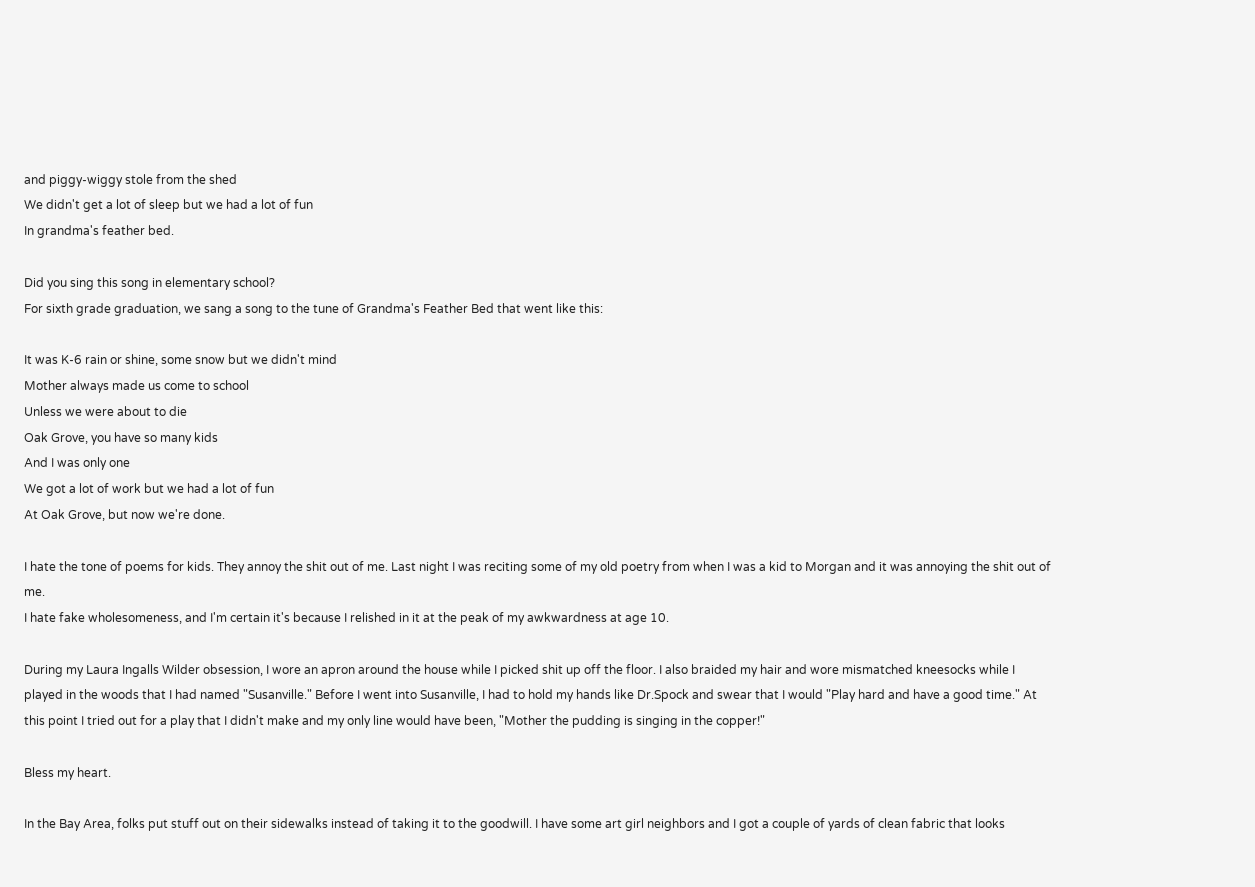and piggy-wiggy stole from the shed
We didn't get a lot of sleep but we had a lot of fun
In grandma's feather bed.

Did you sing this song in elementary school?
For sixth grade graduation, we sang a song to the tune of Grandma's Feather Bed that went like this:

It was K-6 rain or shine, some snow but we didn't mind
Mother always made us come to school
Unless we were about to die
Oak Grove, you have so many kids
And I was only one
We got a lot of work but we had a lot of fun
At Oak Grove, but now we're done.

I hate the tone of poems for kids. They annoy the shit out of me. Last night I was reciting some of my old poetry from when I was a kid to Morgan and it was annoying the shit out of me.
I hate fake wholesomeness, and I'm certain it's because I relished in it at the peak of my awkwardness at age 10.

During my Laura Ingalls Wilder obsession, I wore an apron around the house while I picked shit up off the floor. I also braided my hair and wore mismatched kneesocks while I played in the woods that I had named "Susanville." Before I went into Susanville, I had to hold my hands like Dr.Spock and swear that I would "Play hard and have a good time." At this point I tried out for a play that I didn't make and my only line would have been, "Mother the pudding is singing in the copper!"

Bless my heart.

In the Bay Area, folks put stuff out on their sidewalks instead of taking it to the goodwill. I have some art girl neighbors and I got a couple of yards of clean fabric that looks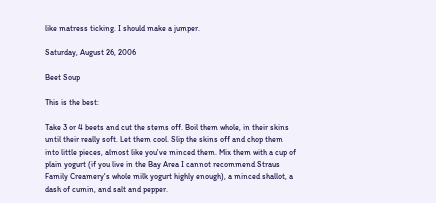like matress ticking. I should make a jumper.

Saturday, August 26, 2006

Beet Soup

This is the best:

Take 3 or 4 beets and cut the stems off. Boil them whole, in their skins until their really soft. Let them cool. Slip the skins off and chop them into little pieces, almost like you've minced them. Mix them with a cup of plain yogurt (if you live in the Bay Area I cannot recommend Straus Family Creamery's whole milk yogurt highly enough), a minced shallot, a dash of cumin, and salt and pepper.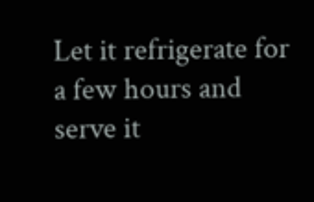Let it refrigerate for a few hours and serve it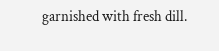garnished with fresh dill.